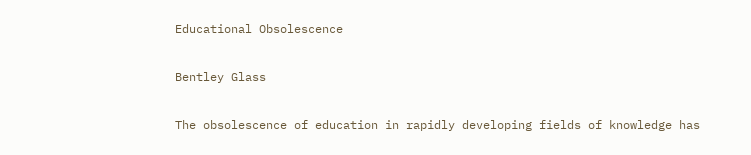Educational Obsolescence

Bentley Glass

The obsolescence of education in rapidly developing fields of knowledge has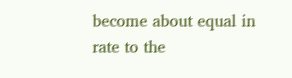become about equal in rate to the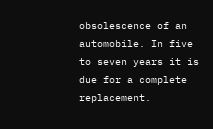obsolescence of an automobile. In five to seven years it is due for a complete replacement.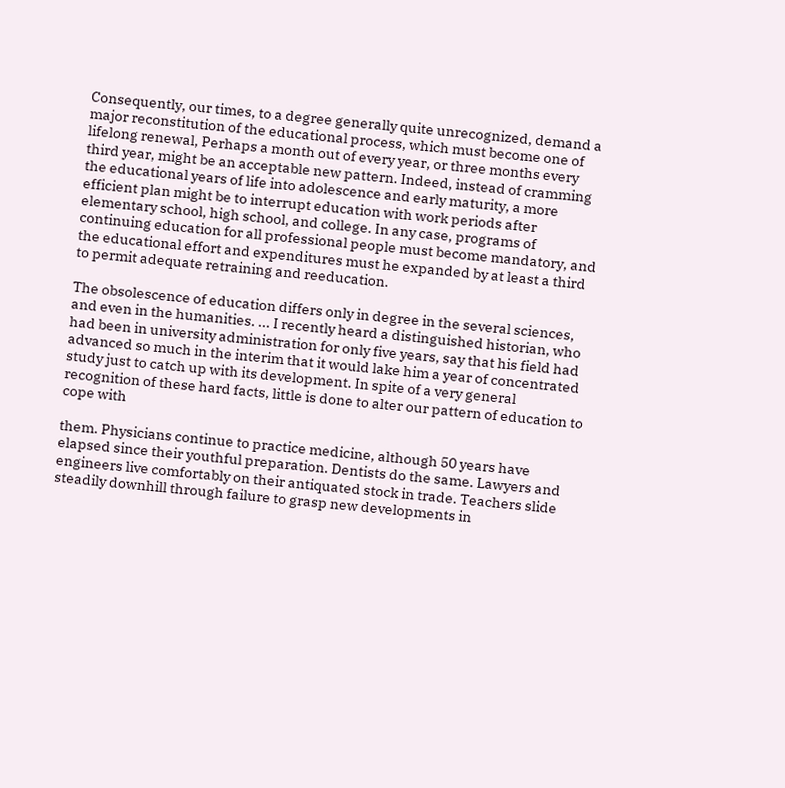Consequently, our times, to a degree generally quite unrecognized, demand a major reconstitution of the educational process, which must become one of lifelong renewal, Perhaps a month out of every year, or three months every third year, might be an acceptable new pattern. Indeed, instead of cramming the educational years of life into adolescence and early maturity, a more efficient plan might be to interrupt education with work periods after elementary school, high school, and college. In any case, programs of continuing education for all professional people must become mandatory, and the educational effort and expenditures must he expanded by at least a third to permit adequate retraining and reeducation.

The obsolescence of education differs only in degree in the several sciences, and even in the humanities. ... I recently heard a distinguished historian, who had been in university administration for only five years, say that his field had advanced so much in the interim that it would lake him a year of concentrated study just to catch up with its development. In spite of a very general recognition of these hard facts, little is done to alter our pattern of education to cope with

them. Physicians continue to practice medicine, although 50 years have elapsed since their youthful preparation. Dentists do the same. Lawyers and engineers live comfortably on their antiquated stock in trade. Teachers slide steadily downhill through failure to grasp new developments in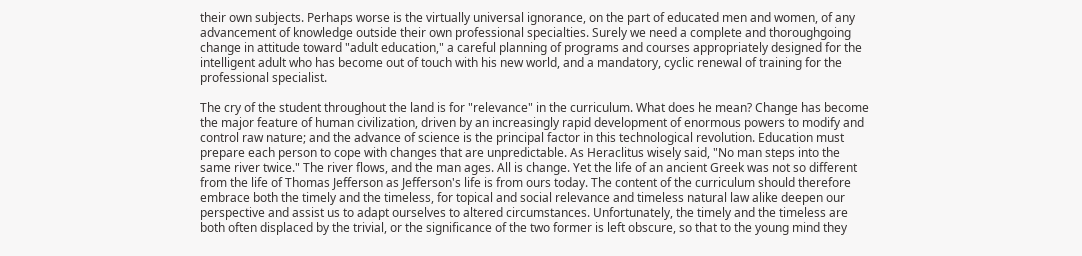their own subjects. Perhaps worse is the virtually universal ignorance, on the part of educated men and women, of any advancement of knowledge outside their own professional specialties. Surely we need a complete and thoroughgoing change in attitude toward "adult education," a careful planning of programs and courses appropriately designed for the intelligent adult who has become out of touch with his new world, and a mandatory, cyclic renewal of training for the professional specialist.

The cry of the student throughout the land is for "relevance" in the curriculum. What does he mean? Change has become the major feature of human civilization, driven by an increasingly rapid development of enormous powers to modify and control raw nature; and the advance of science is the principal factor in this technological revolution. Education must prepare each person to cope with changes that are unpredictable. As Heraclitus wisely said, "No man steps into the same river twice." The river flows, and the man ages. All is change. Yet the life of an ancient Greek was not so different from the life of Thomas Jefferson as Jefferson's life is from ours today. The content of the curriculum should therefore embrace both the timely and the timeless, for topical and social relevance and timeless natural law alike deepen our perspective and assist us to adapt ourselves to altered circumstances. Unfortunately, the timely and the timeless are both often displaced by the trivial, or the significance of the two former is left obscure, so that to the young mind they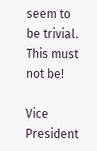seem to be trivial. This must not be!

Vice President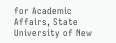for Academic Affairs, State University of New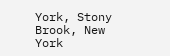York, Stony Brook, New York